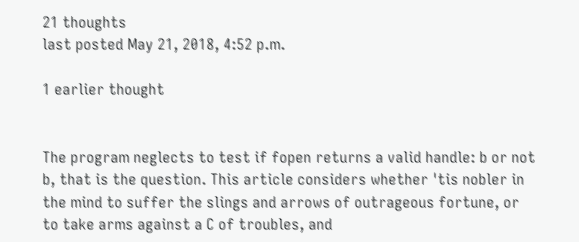21 thoughts
last posted May 21, 2018, 4:52 p.m.

1 earlier thought


The program neglects to test if fopen returns a valid handle: b or not b, that is the question. This article considers whether 'tis nobler in the mind to suffer the slings and arrows of outrageous fortune, or to take arms against a C of troubles, and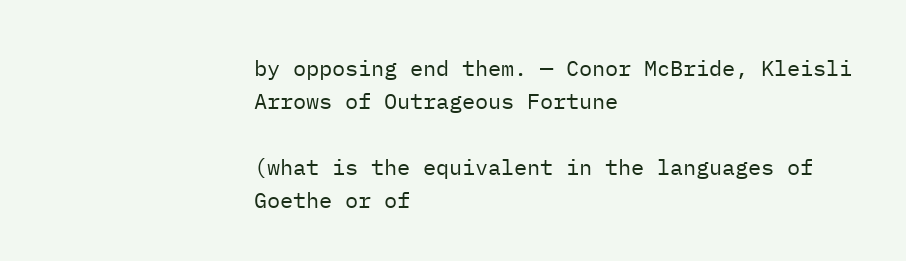by opposing end them. — Conor McBride, Kleisli Arrows of Outrageous Fortune

(what is the equivalent in the languages of Goethe or of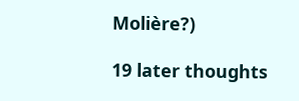Molière?)

19 later thoughts